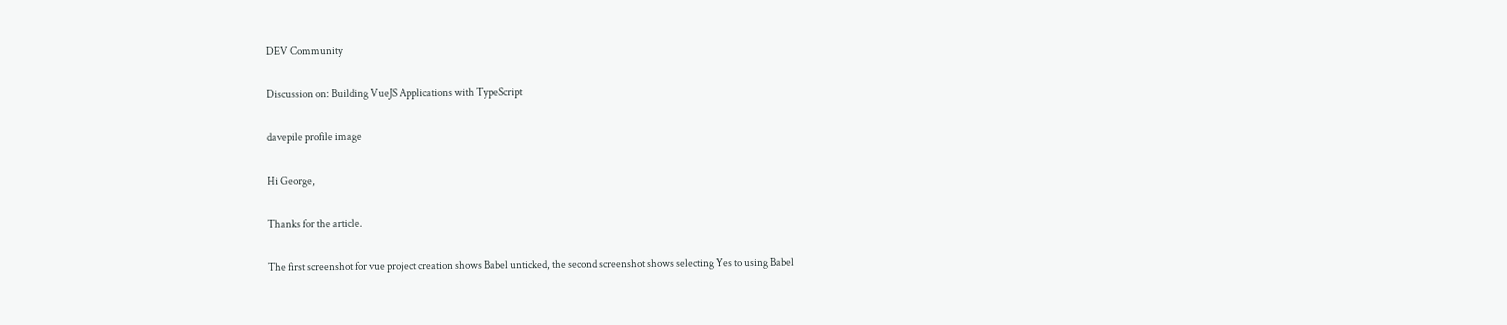DEV Community

Discussion on: Building VueJS Applications with TypeScript

davepile profile image

Hi George,

Thanks for the article.

The first screenshot for vue project creation shows Babel unticked, the second screenshot shows selecting Yes to using Babel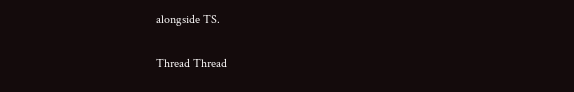alongside TS.

Thread Thread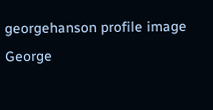georgehanson profile image
George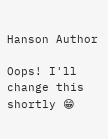Hanson Author

Oops! I'll change this shortly 😁